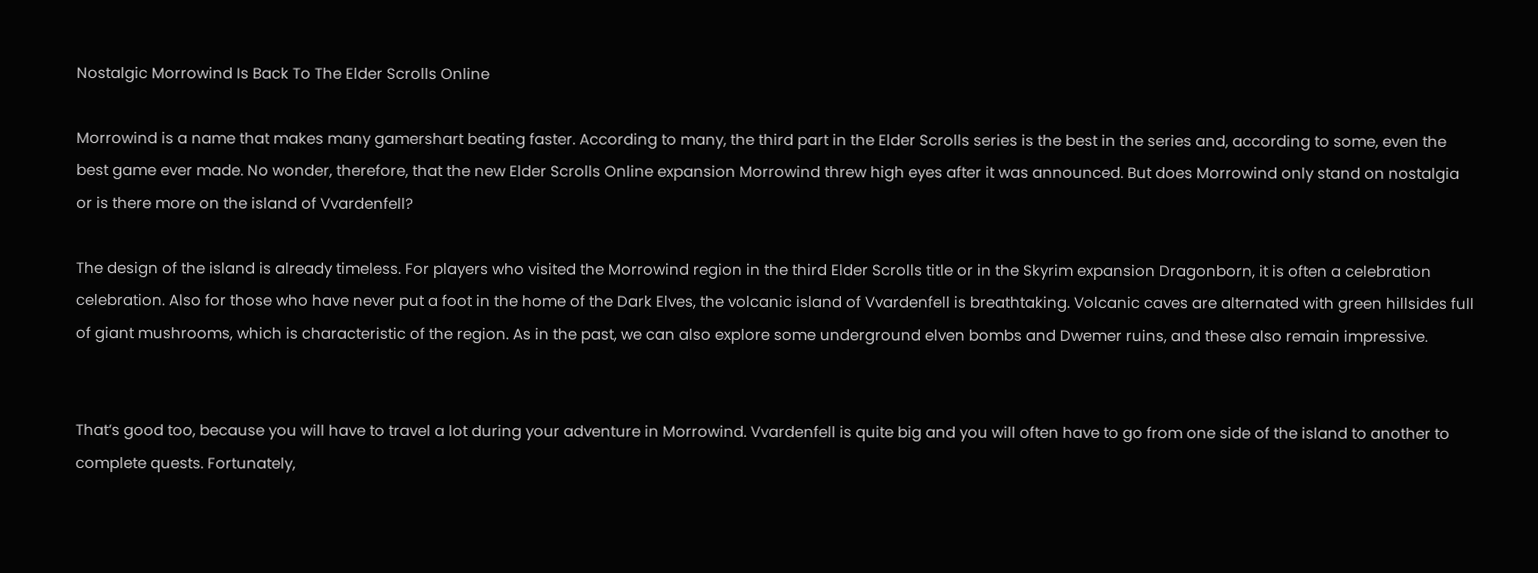Nostalgic Morrowind Is Back To The Elder Scrolls Online

Morrowind is a name that makes many gamershart beating faster. According to many, the third part in the Elder Scrolls series is the best in the series and, according to some, even the best game ever made. No wonder, therefore, that the new Elder Scrolls Online expansion Morrowind threw high eyes after it was announced. But does Morrowind only stand on nostalgia or is there more on the island of Vvardenfell?

The design of the island is already timeless. For players who visited the Morrowind region in the third Elder Scrolls title or in the Skyrim expansion Dragonborn, it is often a celebration celebration. Also for those who have never put a foot in the home of the Dark Elves, the volcanic island of Vvardenfell is breathtaking. Volcanic caves are alternated with green hillsides full of giant mushrooms, which is characteristic of the region. As in the past, we can also explore some underground elven bombs and Dwemer ruins, and these also remain impressive.


That’s good too, because you will have to travel a lot during your adventure in Morrowind. Vvardenfell is quite big and you will often have to go from one side of the island to another to complete quests. Fortunately,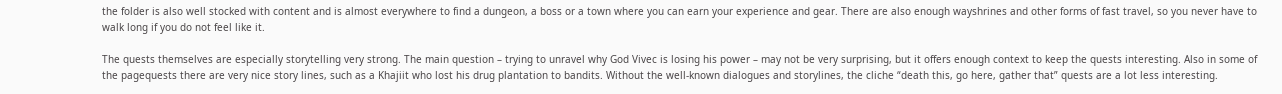the folder is also well stocked with content and is almost everywhere to find a dungeon, a boss or a town where you can earn your experience and gear. There are also enough wayshrines and other forms of fast travel, so you never have to walk long if you do not feel like it.

The quests themselves are especially storytelling very strong. The main question – trying to unravel why God Vivec is losing his power – may not be very surprising, but it offers enough context to keep the quests interesting. Also in some of the pagequests there are very nice story lines, such as a Khajiit who lost his drug plantation to bandits. Without the well-known dialogues and storylines, the cliche “death this, go here, gather that” quests are a lot less interesting.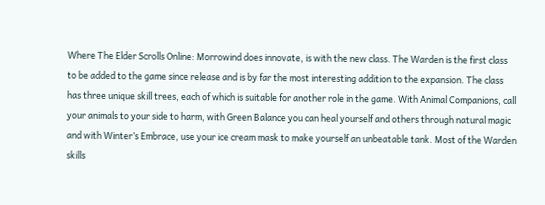Where The Elder Scrolls Online: Morrowind does innovate, is with the new class. The Warden is the first class to be added to the game since release and is by far the most interesting addition to the expansion. The class has three unique skill trees, each of which is suitable for another role in the game. With Animal Companions, call your animals to your side to harm, with Green Balance you can heal yourself and others through natural magic and with Winter’s Embrace, use your ice cream mask to make yourself an unbeatable tank. Most of the Warden skills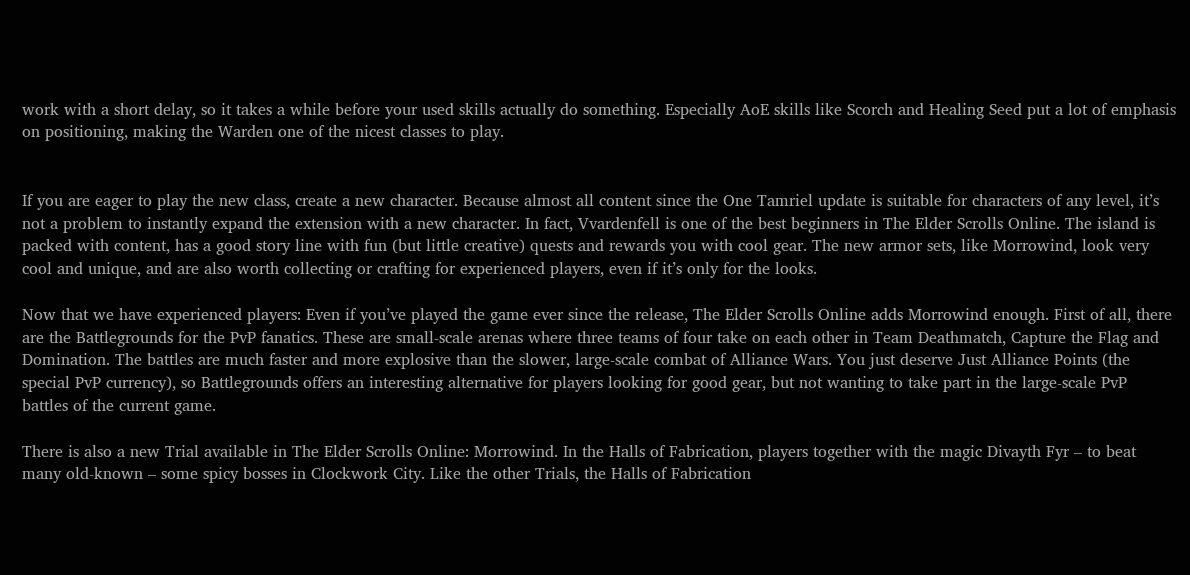work with a short delay, so it takes a while before your used skills actually do something. Especially AoE skills like Scorch and Healing Seed put a lot of emphasis on positioning, making the Warden one of the nicest classes to play.


If you are eager to play the new class, create a new character. Because almost all content since the One Tamriel update is suitable for characters of any level, it’s not a problem to instantly expand the extension with a new character. In fact, Vvardenfell is one of the best beginners in The Elder Scrolls Online. The island is packed with content, has a good story line with fun (but little creative) quests and rewards you with cool gear. The new armor sets, like Morrowind, look very cool and unique, and are also worth collecting or crafting for experienced players, even if it’s only for the looks.

Now that we have experienced players: Even if you’ve played the game ever since the release, The Elder Scrolls Online adds Morrowind enough. First of all, there are the Battlegrounds for the PvP fanatics. These are small-scale arenas where three teams of four take on each other in Team Deathmatch, Capture the Flag and Domination. The battles are much faster and more explosive than the slower, large-scale combat of Alliance Wars. You just deserve Just Alliance Points (the special PvP currency), so Battlegrounds offers an interesting alternative for players looking for good gear, but not wanting to take part in the large-scale PvP battles of the current game.

There is also a new Trial available in The Elder Scrolls Online: Morrowind. In the Halls of Fabrication, players together with the magic Divayth Fyr – to beat many old-known – some spicy bosses in Clockwork City. Like the other Trials, the Halls of Fabrication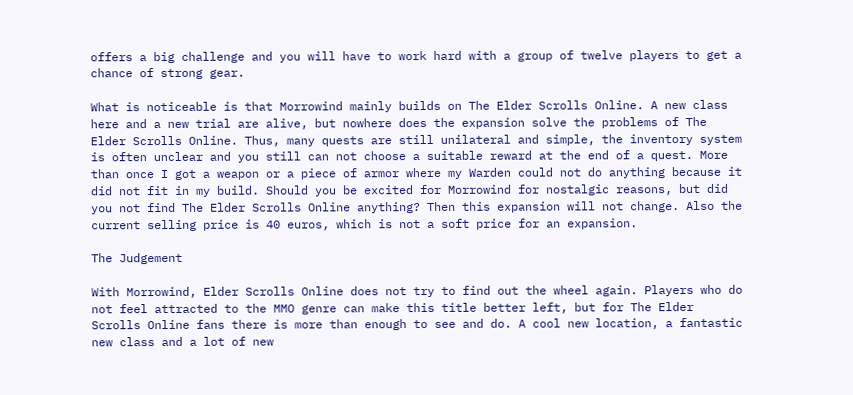offers a big challenge and you will have to work hard with a group of twelve players to get a chance of strong gear.

What is noticeable is that Morrowind mainly builds on The Elder Scrolls Online. A new class here and a new trial are alive, but nowhere does the expansion solve the problems of The Elder Scrolls Online. Thus, many quests are still unilateral and simple, the inventory system is often unclear and you still can not choose a suitable reward at the end of a quest. More than once I got a weapon or a piece of armor where my Warden could not do anything because it did not fit in my build. Should you be excited for Morrowind for nostalgic reasons, but did you not find The Elder Scrolls Online anything? Then this expansion will not change. Also the current selling price is 40 euros, which is not a soft price for an expansion.

The Judgement

With Morrowind, Elder Scrolls Online does not try to find out the wheel again. Players who do not feel attracted to the MMO genre can make this title better left, but for The Elder Scrolls Online fans there is more than enough to see and do. A cool new location, a fantastic new class and a lot of new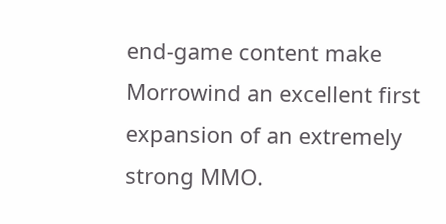end-game content make Morrowind an excellent first expansion of an extremely strong MMO.